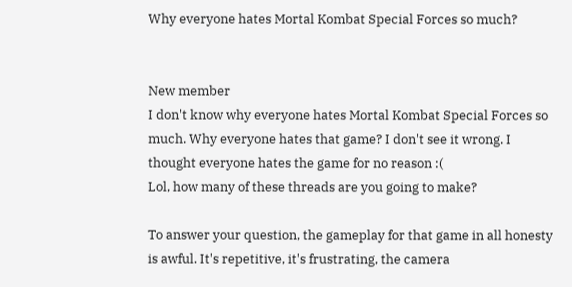Why everyone hates Mortal Kombat Special Forces so much?


New member
I don't know why everyone hates Mortal Kombat Special Forces so much. Why everyone hates that game? I don't see it wrong. I thought everyone hates the game for no reason :(
Lol, how many of these threads are you going to make?

To answer your question, the gameplay for that game in all honesty is awful. It's repetitive, it's frustrating, the camera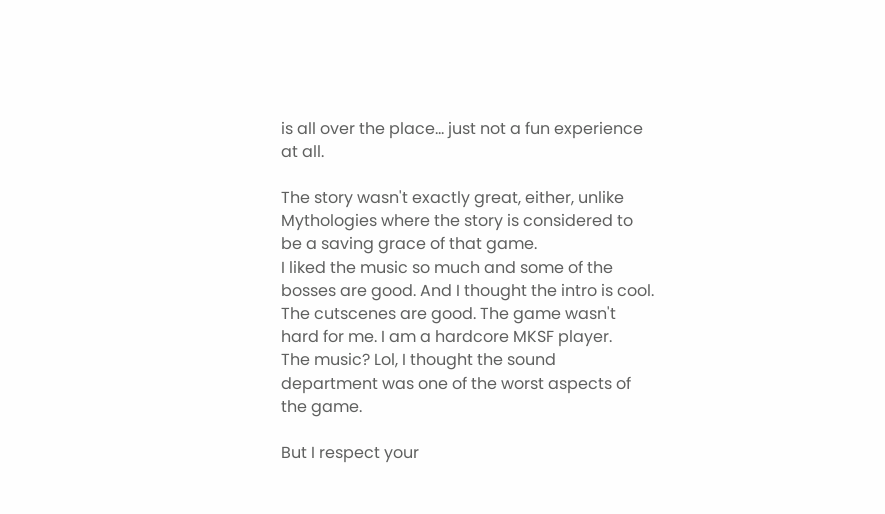is all over the place... just not a fun experience at all.

The story wasn't exactly great, either, unlike Mythologies where the story is considered to be a saving grace of that game.
I liked the music so much and some of the bosses are good. And I thought the intro is cool. The cutscenes are good. The game wasn't hard for me. I am a hardcore MKSF player.
The music? Lol, I thought the sound department was one of the worst aspects of the game.

But I respect your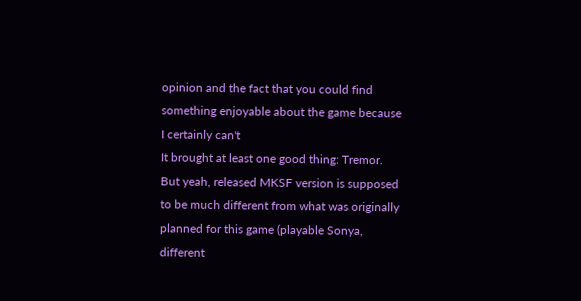opinion and the fact that you could find something enjoyable about the game because I certainly can't
It brought at least one good thing: Tremor. But yeah, released MKSF version is supposed to be much different from what was originally planned for this game (playable Sonya, different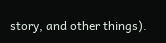story, and other things).